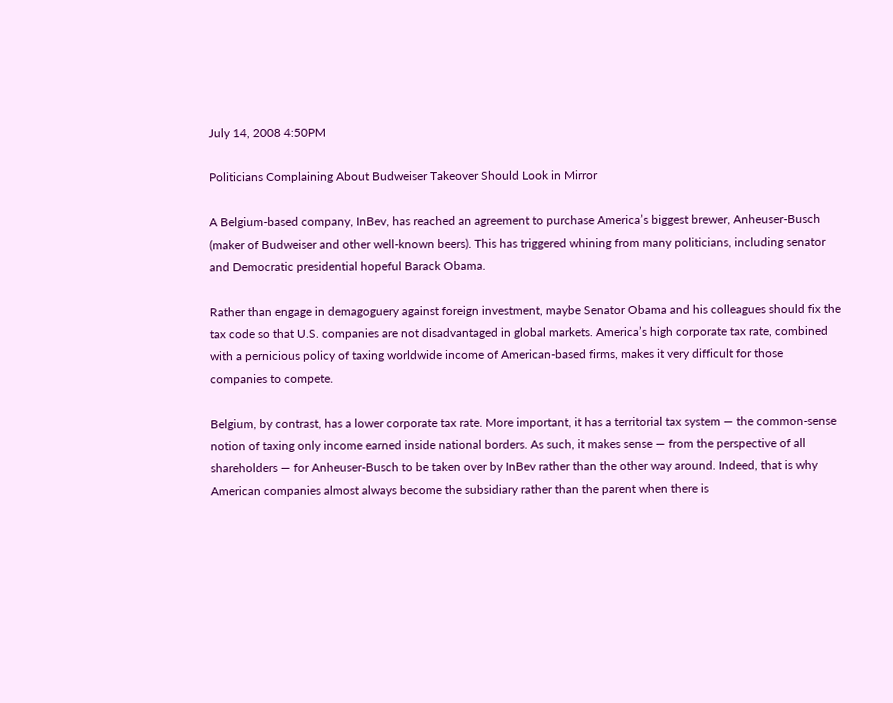July 14, 2008 4:50PM

Politicians Complaining About Budweiser Takeover Should Look in Mirror

A Belgium‐based company, InBev, has reached an agreement to purchase America’s biggest brewer, Anheuser‐Busch (maker of Budweiser and other well‐known beers). This has triggered whining from many politicians, including senator and Democratic presidential hopeful Barack Obama.

Rather than engage in demagoguery against foreign investment, maybe Senator Obama and his colleagues should fix the tax code so that U.S. companies are not disadvantaged in global markets. America’s high corporate tax rate, combined with a pernicious policy of taxing worldwide income of American‐based firms, makes it very difficult for those companies to compete.

Belgium, by contrast, has a lower corporate tax rate. More important, it has a territorial tax system — the common‐sense notion of taxing only income earned inside national borders. As such, it makes sense — from the perspective of all shareholders — for Anheuser‐Busch to be taken over by InBev rather than the other way around. Indeed, that is why American companies almost always become the subsidiary rather than the parent when there is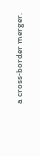a cross‐border merger.